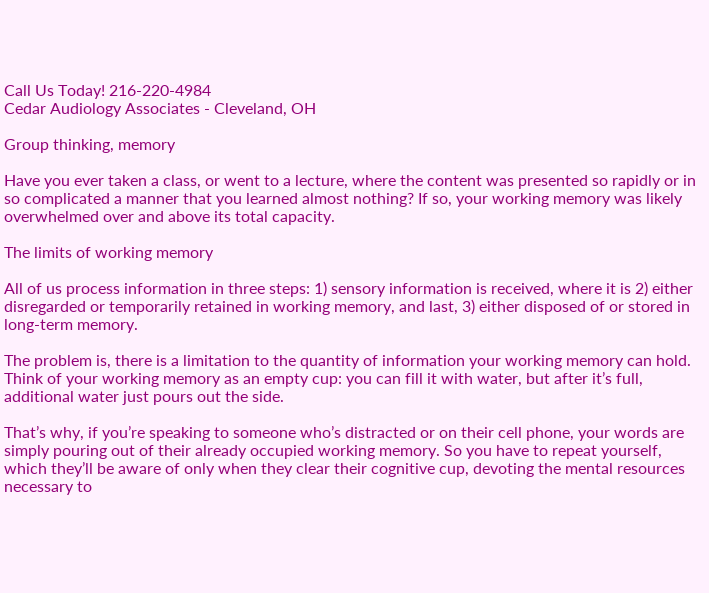Call Us Today! 216-220-4984
Cedar Audiology Associates - Cleveland, OH

Group thinking, memory

Have you ever taken a class, or went to a lecture, where the content was presented so rapidly or in so complicated a manner that you learned almost nothing? If so, your working memory was likely overwhelmed over and above its total capacity.

The limits of working memory

All of us process information in three steps: 1) sensory information is received, where it is 2) either disregarded or temporarily retained in working memory, and last, 3) either disposed of or stored in long-term memory.

The problem is, there is a limitation to the quantity of information your working memory can hold. Think of your working memory as an empty cup: you can fill it with water, but after it’s full, additional water just pours out the side.

That’s why, if you’re speaking to someone who’s distracted or on their cell phone, your words are simply pouring out of their already occupied working memory. So you have to repeat yourself, which they’ll be aware of only when they clear their cognitive cup, devoting the mental resources necessary to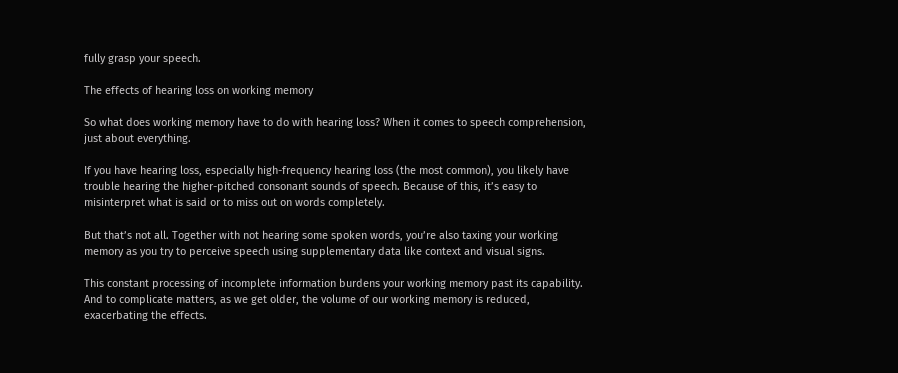fully grasp your speech.

The effects of hearing loss on working memory

So what does working memory have to do with hearing loss? When it comes to speech comprehension, just about everything.

If you have hearing loss, especially high-frequency hearing loss (the most common), you likely have trouble hearing the higher-pitched consonant sounds of speech. Because of this, it’s easy to misinterpret what is said or to miss out on words completely.

But that’s not all. Together with not hearing some spoken words, you’re also taxing your working memory as you try to perceive speech using supplementary data like context and visual signs.

This constant processing of incomplete information burdens your working memory past its capability. And to complicate matters, as we get older, the volume of our working memory is reduced, exacerbating the effects.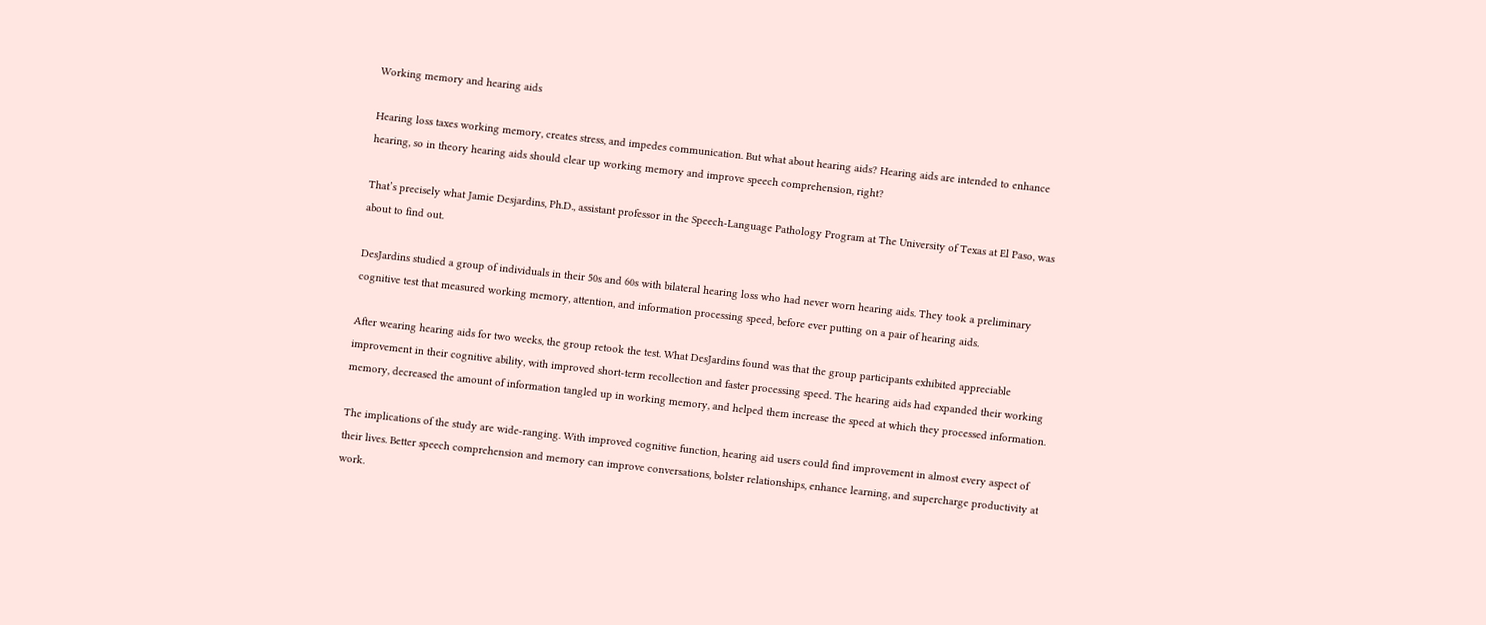Working memory and hearing aids

Hearing loss taxes working memory, creates stress, and impedes communication. But what about hearing aids? Hearing aids are intended to enhance hearing, so in theory hearing aids should clear up working memory and improve speech comprehension, right?

That’s precisely what Jamie Desjardins, Ph.D., assistant professor in the Speech-Language Pathology Program at The University of Texas at El Paso, was about to find out.

DesJardins studied a group of individuals in their 50s and 60s with bilateral hearing loss who had never worn hearing aids. They took a preliminary cognitive test that measured working memory, attention, and information processing speed, before ever putting on a pair of hearing aids.

After wearing hearing aids for two weeks, the group retook the test. What DesJardins found was that the group participants exhibited appreciable improvement in their cognitive ability, with improved short-term recollection and faster processing speed. The hearing aids had expanded their working memory, decreased the amount of information tangled up in working memory, and helped them increase the speed at which they processed information.

The implications of the study are wide-ranging. With improved cognitive function, hearing aid users could find improvement in almost every aspect of their lives. Better speech comprehension and memory can improve conversations, bolster relationships, enhance learning, and supercharge productivity at work.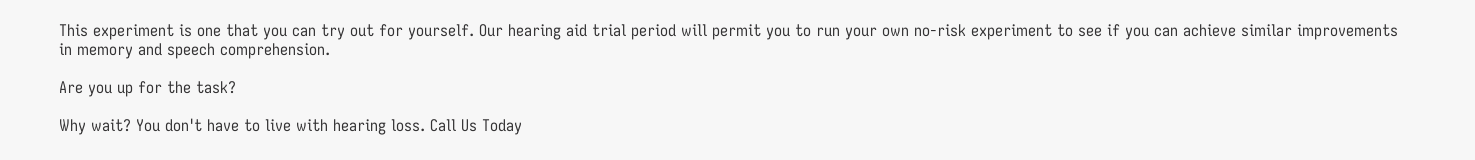This experiment is one that you can try out for yourself. Our hearing aid trial period will permit you to run your own no-risk experiment to see if you can achieve similar improvements in memory and speech comprehension.

Are you up for the task?

Why wait? You don't have to live with hearing loss. Call Us Today